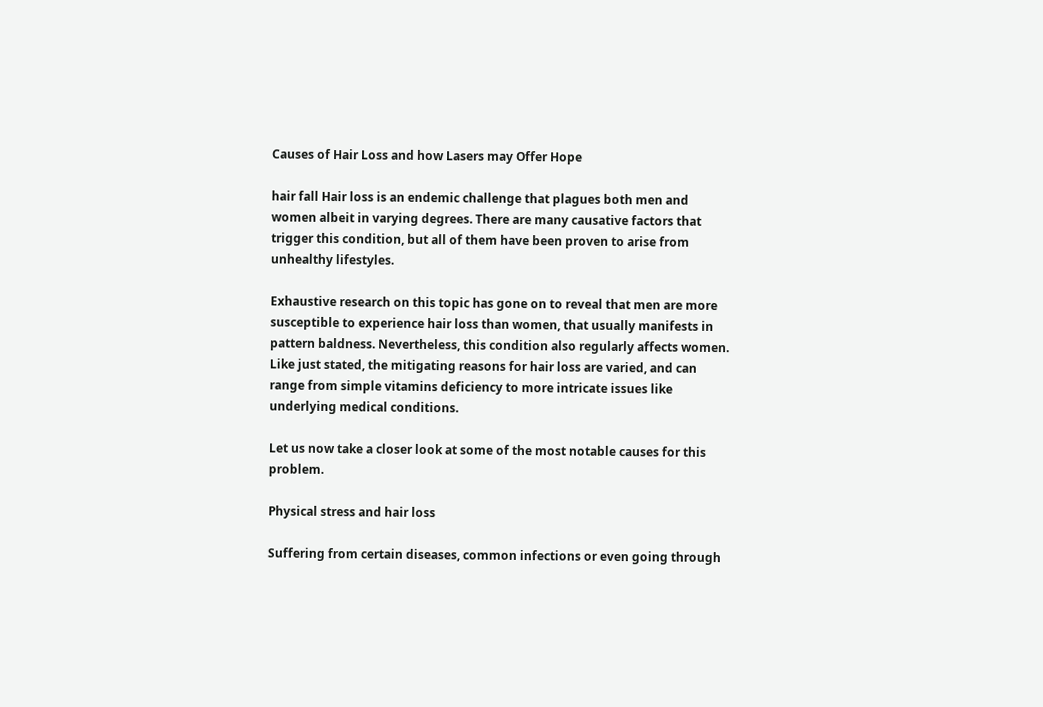Causes of Hair Loss and how Lasers may Offer Hope

hair fall Hair loss is an endemic challenge that plagues both men and women albeit in varying degrees. There are many causative factors that trigger this condition, but all of them have been proven to arise from unhealthy lifestyles.

Exhaustive research on this topic has gone on to reveal that men are more susceptible to experience hair loss than women, that usually manifests in pattern baldness. Nevertheless, this condition also regularly affects women. Like just stated, the mitigating reasons for hair loss are varied, and can range from simple vitamins deficiency to more intricate issues like underlying medical conditions.

Let us now take a closer look at some of the most notable causes for this problem.

Physical stress and hair loss

Suffering from certain diseases, common infections or even going through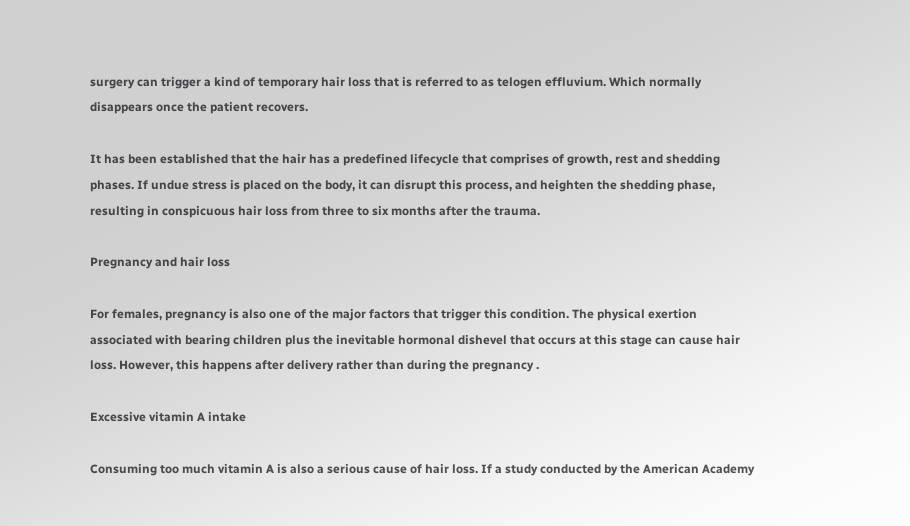surgery can trigger a kind of temporary hair loss that is referred to as telogen effluvium. Which normally disappears once the patient recovers.

It has been established that the hair has a predefined lifecycle that comprises of growth, rest and shedding phases. If undue stress is placed on the body, it can disrupt this process, and heighten the shedding phase, resulting in conspicuous hair loss from three to six months after the trauma.

Pregnancy and hair loss

For females, pregnancy is also one of the major factors that trigger this condition. The physical exertion associated with bearing children plus the inevitable hormonal dishevel that occurs at this stage can cause hair loss. However, this happens after delivery rather than during the pregnancy .

Excessive vitamin A intake

Consuming too much vitamin A is also a serious cause of hair loss. If a study conducted by the American Academy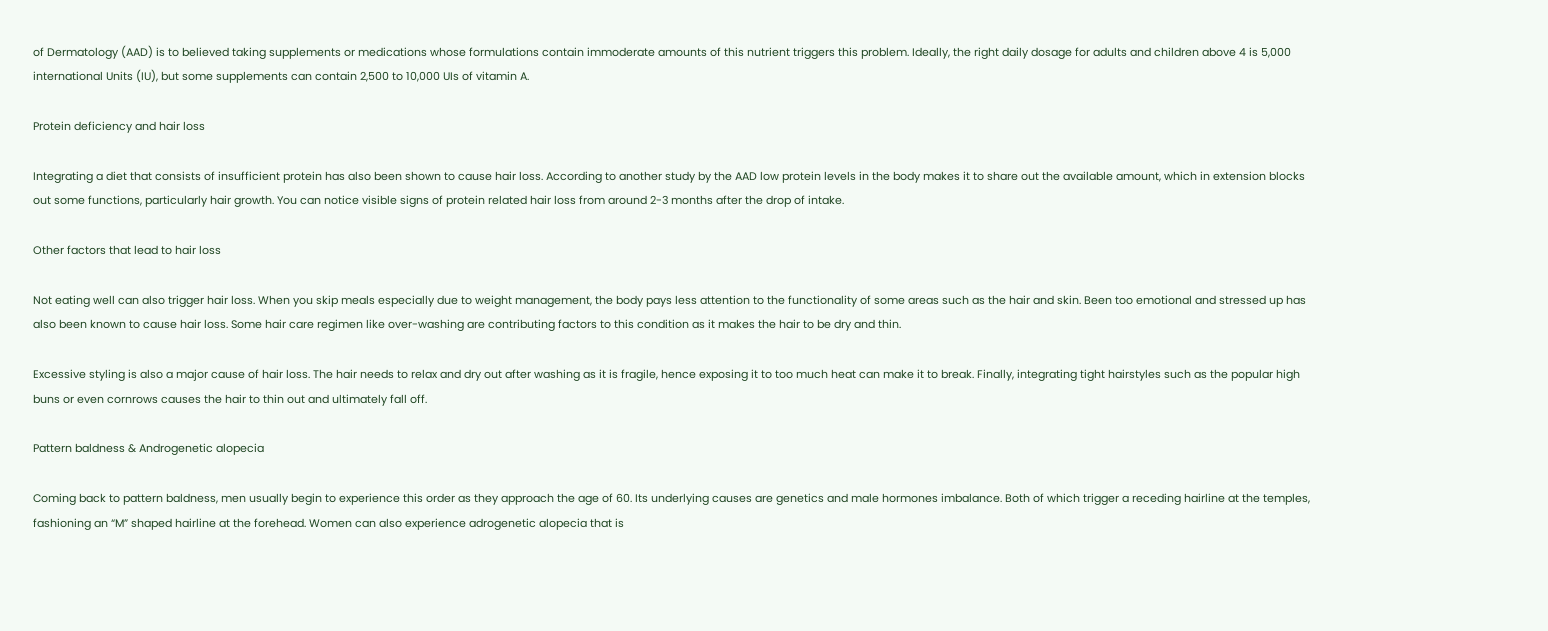of Dermatology (AAD) is to believed taking supplements or medications whose formulations contain immoderate amounts of this nutrient triggers this problem. Ideally, the right daily dosage for adults and children above 4 is 5,000 international Units (IU), but some supplements can contain 2,500 to 10,000 UIs of vitamin A.

Protein deficiency and hair loss

Integrating a diet that consists of insufficient protein has also been shown to cause hair loss. According to another study by the AAD low protein levels in the body makes it to share out the available amount, which in extension blocks out some functions, particularly hair growth. You can notice visible signs of protein related hair loss from around 2-3 months after the drop of intake.

Other factors that lead to hair loss

Not eating well can also trigger hair loss. When you skip meals especially due to weight management, the body pays less attention to the functionality of some areas such as the hair and skin. Been too emotional and stressed up has also been known to cause hair loss. Some hair care regimen like over-washing are contributing factors to this condition as it makes the hair to be dry and thin.

Excessive styling is also a major cause of hair loss. The hair needs to relax and dry out after washing as it is fragile, hence exposing it to too much heat can make it to break. Finally, integrating tight hairstyles such as the popular high buns or even cornrows causes the hair to thin out and ultimately fall off.

Pattern baldness & Androgenetic alopecia

Coming back to pattern baldness, men usually begin to experience this order as they approach the age of 60. Its underlying causes are genetics and male hormones imbalance. Both of which trigger a receding hairline at the temples, fashioning an “M” shaped hairline at the forehead. Women can also experience adrogenetic alopecia that is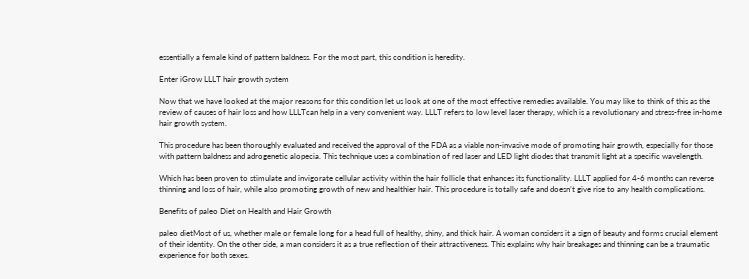essentially a female kind of pattern baldness. For the most part, this condition is heredity.

Enter iGrow LLLT hair growth system

Now that we have looked at the major reasons for this condition let us look at one of the most effective remedies available. You may like to think of this as the review of causes of hair loss and how LLLTcan help in a very convenient way. LLLT refers to low level laser therapy, which is a revolutionary and stress-free in-home hair growth system.

This procedure has been thoroughly evaluated and received the approval of the FDA as a viable non-invasive mode of promoting hair growth, especially for those with pattern baldness and adrogenetic alopecia. This technique uses a combination of red laser and LED light diodes that transmit light at a specific wavelength.

Which has been proven to stimulate and invigorate cellular activity within the hair follicle that enhances its functionality. LLLT applied for 4-6 months can reverse thinning and loss of hair, while also promoting growth of new and healthier hair. This procedure is totally safe and doesn’t give rise to any health complications.

Benefits of paleo Diet on Health and Hair Growth

paleo dietMost of us, whether male or female long for a head full of healthy, shiny, and thick hair. A woman considers it a sign of beauty and forms crucial element of their identity. On the other side, a man considers it as a true reflection of their attractiveness. This explains why hair breakages and thinning can be a traumatic experience for both sexes.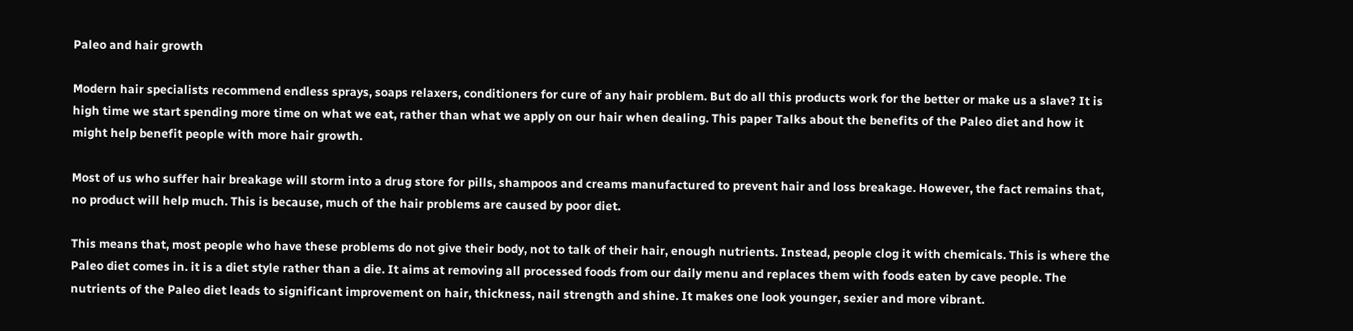Paleo and hair growth

Modern hair specialists recommend endless sprays, soaps relaxers, conditioners for cure of any hair problem. But do all this products work for the better or make us a slave? It is high time we start spending more time on what we eat, rather than what we apply on our hair when dealing. This paper Talks about the benefits of the Paleo diet and how it might help benefit people with more hair growth.

Most of us who suffer hair breakage will storm into a drug store for pills, shampoos and creams manufactured to prevent hair and loss breakage. However, the fact remains that, no product will help much. This is because, much of the hair problems are caused by poor diet.

This means that, most people who have these problems do not give their body, not to talk of their hair, enough nutrients. Instead, people clog it with chemicals. This is where the Paleo diet comes in. it is a diet style rather than a die. It aims at removing all processed foods from our daily menu and replaces them with foods eaten by cave people. The nutrients of the Paleo diet leads to significant improvement on hair, thickness, nail strength and shine. It makes one look younger, sexier and more vibrant.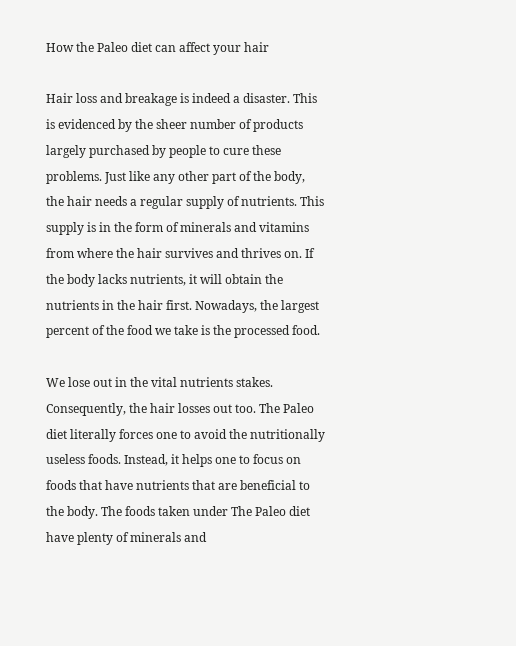How the Paleo diet can affect your hair

Hair loss and breakage is indeed a disaster. This is evidenced by the sheer number of products largely purchased by people to cure these problems. Just like any other part of the body, the hair needs a regular supply of nutrients. This supply is in the form of minerals and vitamins from where the hair survives and thrives on. If the body lacks nutrients, it will obtain the nutrients in the hair first. Nowadays, the largest percent of the food we take is the processed food.

We lose out in the vital nutrients stakes. Consequently, the hair losses out too. The Paleo diet literally forces one to avoid the nutritionally useless foods. Instead, it helps one to focus on foods that have nutrients that are beneficial to the body. The foods taken under The Paleo diet have plenty of minerals and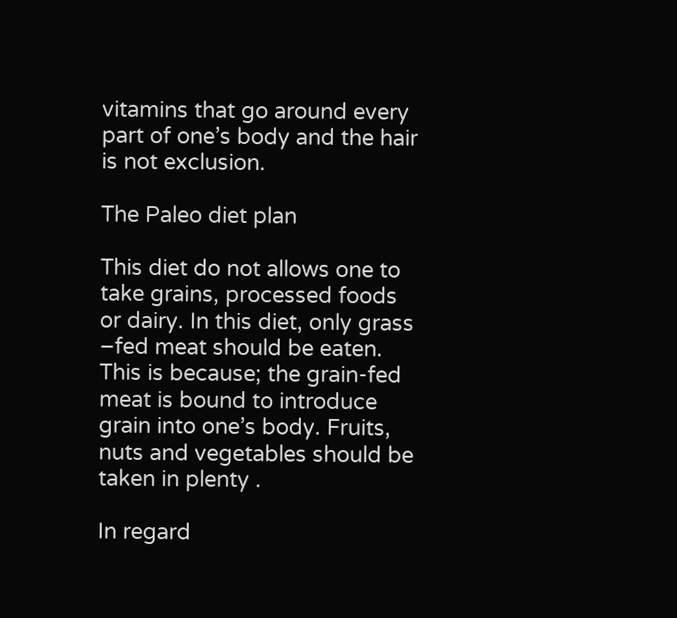vitamins that go around every part of one’s body and the hair is not exclusion.

The Paleo diet plan

This diet do not allows one to take grains, processed foods or dairy. In this diet, only grass –fed meat should be eaten. This is because; the grain-fed meat is bound to introduce grain into one’s body. Fruits, nuts and vegetables should be taken in plenty .

In regard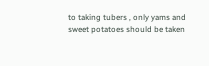to taking tubers , only yams and sweet potatoes should be taken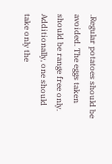.Regular potatoes should be avoided. The eggs taken should be range free only. Additionally, one should take only the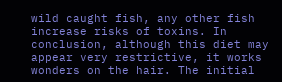wild caught fish, any other fish increase risks of toxins. In conclusion, although this diet may appear very restrictive, it works wonders on the hair. The initial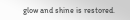glow and shine is restored.